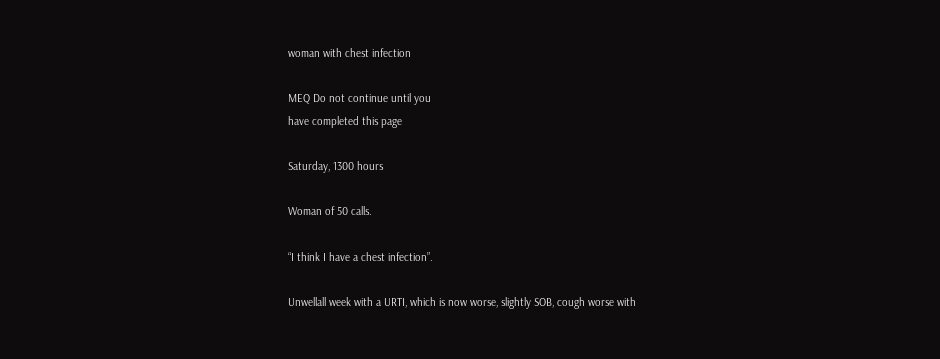woman with chest infection

MEQ Do not continue until you
have completed this page

Saturday, 1300 hours

Woman of 50 calls.

“I think I have a chest infection”.

Unwellall week with a URTI, which is now worse, slightly SOB, cough worse with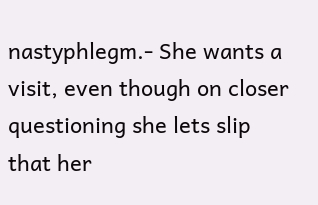nastyphlegm.- She wants a visit, even though on closer questioning she lets slip that her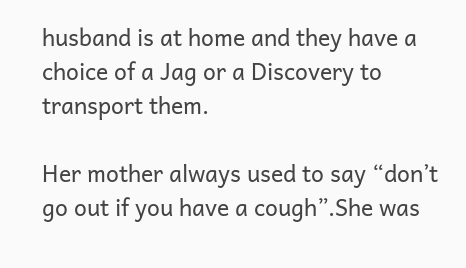husband is at home and they have a choice of a Jag or a Discovery to transport them.

Her mother always used to say “don’t go out if you have a cough”.She was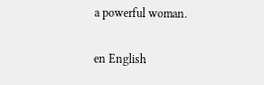a powerful woman.

en English